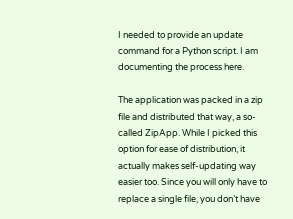I needed to provide an update command for a Python script. I am documenting the process here.

The application was packed in a zip file and distributed that way, a so-called ZipApp. While I picked this option for ease of distribution, it actually makes self-updating way easier too. Since you will only have to replace a single file, you don’t have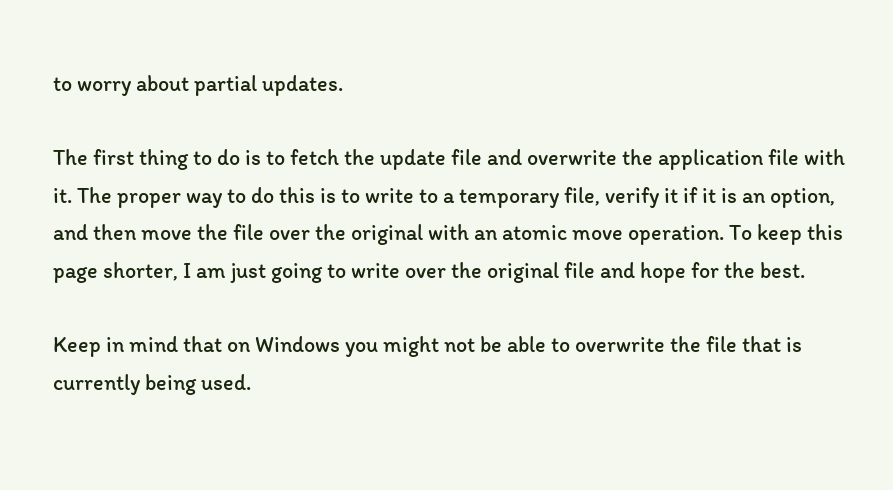to worry about partial updates.

The first thing to do is to fetch the update file and overwrite the application file with it. The proper way to do this is to write to a temporary file, verify it if it is an option, and then move the file over the original with an atomic move operation. To keep this page shorter, I am just going to write over the original file and hope for the best.

Keep in mind that on Windows you might not be able to overwrite the file that is currently being used.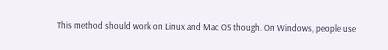This method should work on Linux and Mac OS though. On Windows, people use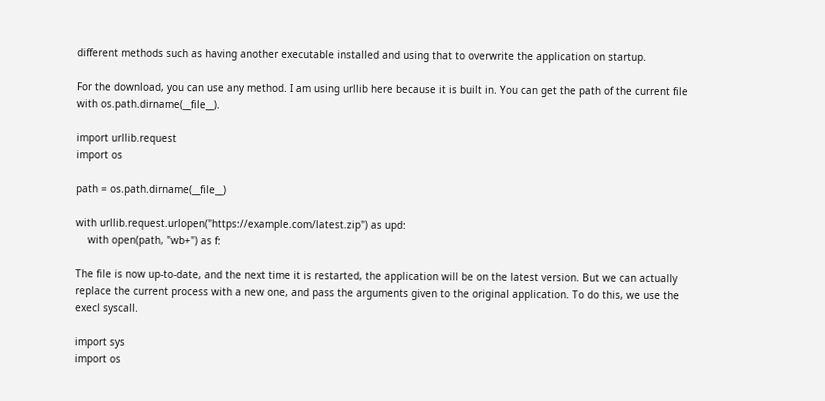different methods such as having another executable installed and using that to overwrite the application on startup.

For the download, you can use any method. I am using urllib here because it is built in. You can get the path of the current file with os.path.dirname(__file__).

import urllib.request
import os

path = os.path.dirname(__file__)

with urllib.request.urlopen("https://example.com/latest.zip") as upd:
    with open(path, "wb+") as f:

The file is now up-to-date, and the next time it is restarted, the application will be on the latest version. But we can actually replace the current process with a new one, and pass the arguments given to the original application. To do this, we use the execl syscall.

import sys
import os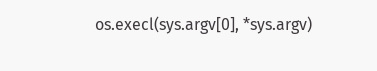os.execl(sys.argv[0], *sys.argv)